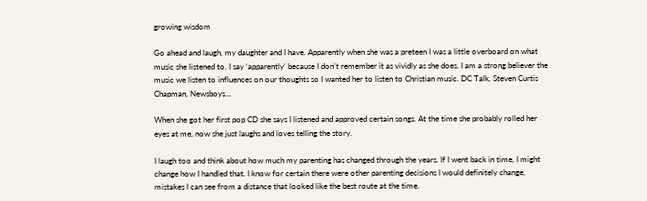growing wisdom

Go ahead and laugh, my daughter and I have. Apparently when she was a preteen I was a little overboard on what music she listened to. I say ‘apparently’ because I don’t remember it as vividly as she does. I am a strong believer the music we listen to influences on our thoughts so I wanted her to listen to Christian music. DC Talk, Steven Curtis Chapman, Newsboys…

When she got her first pop CD she says I listened and approved certain songs. At the time she probably rolled her eyes at me, now she just laughs and loves telling the story.

I laugh too and think about how much my parenting has changed through the years. If I went back in time, I might change how I handled that. I know for certain there were other parenting decisions I would definitely change, mistakes I can see from a distance that looked like the best route at the time.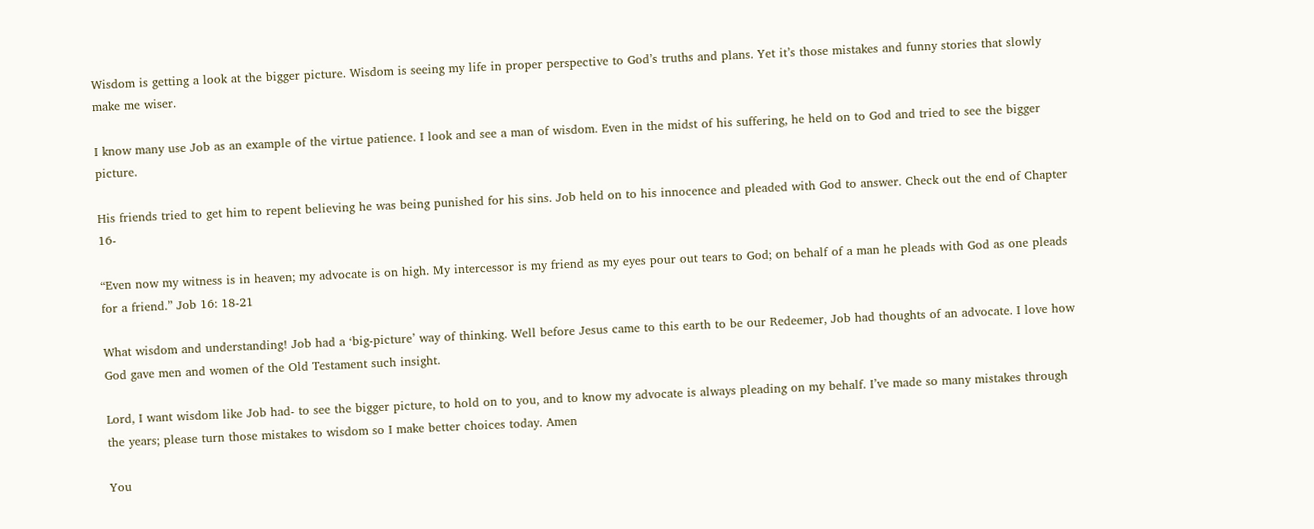Wisdom is getting a look at the bigger picture. Wisdom is seeing my life in proper perspective to God’s truths and plans. Yet it’s those mistakes and funny stories that slowly make me wiser.

I know many use Job as an example of the virtue patience. I look and see a man of wisdom. Even in the midst of his suffering, he held on to God and tried to see the bigger picture.

His friends tried to get him to repent believing he was being punished for his sins. Job held on to his innocence and pleaded with God to answer. Check out the end of Chapter 16-

“Even now my witness is in heaven; my advocate is on high. My intercessor is my friend as my eyes pour out tears to God; on behalf of a man he pleads with God as one pleads for a friend.” Job 16: 18-21

What wisdom and understanding! Job had a ‘big-picture’ way of thinking. Well before Jesus came to this earth to be our Redeemer, Job had thoughts of an advocate. I love how God gave men and women of the Old Testament such insight.

Lord, I want wisdom like Job had- to see the bigger picture, to hold on to you, and to know my advocate is always pleading on my behalf. I’ve made so many mistakes through the years; please turn those mistakes to wisdom so I make better choices today. Amen

You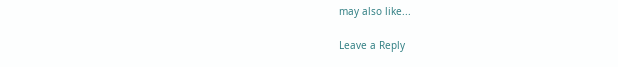may also like...

Leave a Reply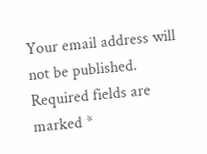Your email address will not be published. Required fields are marked *